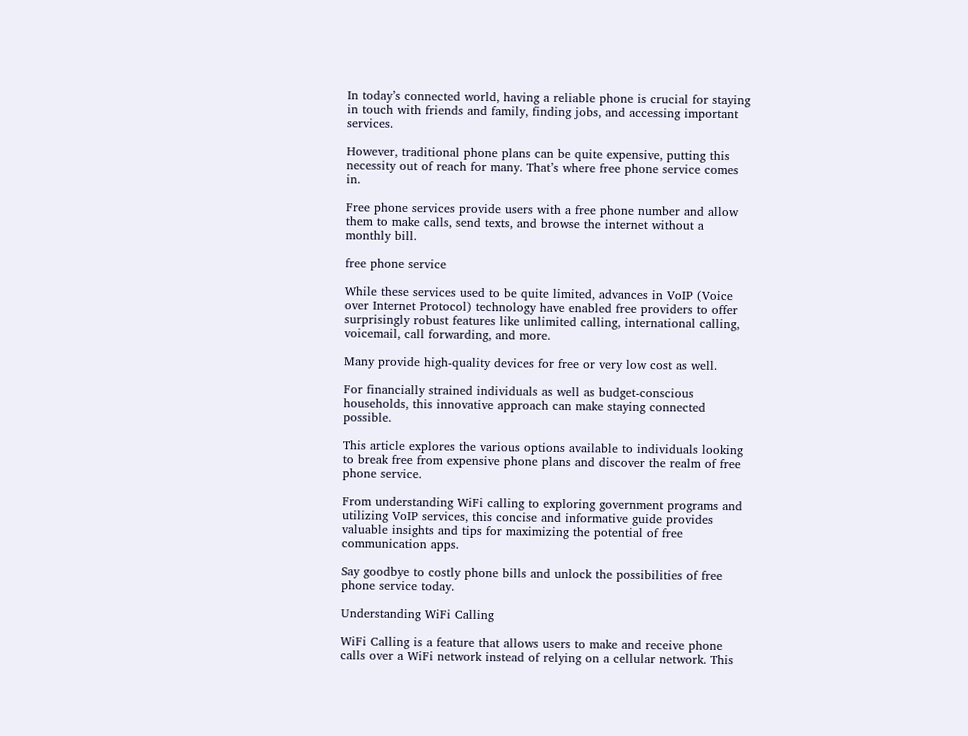In today’s connected world, having a reliable phone is crucial for staying in touch with friends and family, finding jobs, and accessing important services.

However, traditional phone plans can be quite expensive, putting this necessity out of reach for many. That’s where free phone service comes in.

Free phone services provide users with a free phone number and allow them to make calls, send texts, and browse the internet without a monthly bill.

free phone service

While these services used to be quite limited, advances in VoIP (Voice over Internet Protocol) technology have enabled free providers to offer surprisingly robust features like unlimited calling, international calling, voicemail, call forwarding, and more.

Many provide high-quality devices for free or very low cost as well.

For financially strained individuals as well as budget-conscious households, this innovative approach can make staying connected possible.

This article explores the various options available to individuals looking to break free from expensive phone plans and discover the realm of free phone service.

From understanding WiFi calling to exploring government programs and utilizing VoIP services, this concise and informative guide provides valuable insights and tips for maximizing the potential of free communication apps.

Say goodbye to costly phone bills and unlock the possibilities of free phone service today.

Understanding WiFi Calling

WiFi Calling is a feature that allows users to make and receive phone calls over a WiFi network instead of relying on a cellular network. This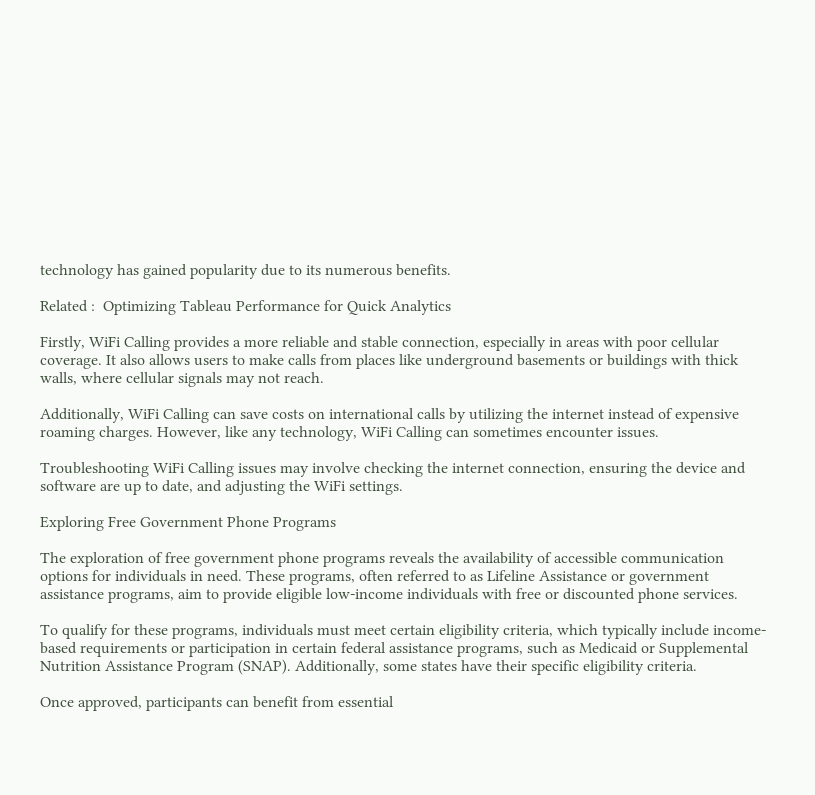technology has gained popularity due to its numerous benefits.

Related :  Optimizing Tableau Performance for Quick Analytics

Firstly, WiFi Calling provides a more reliable and stable connection, especially in areas with poor cellular coverage. It also allows users to make calls from places like underground basements or buildings with thick walls, where cellular signals may not reach.

Additionally, WiFi Calling can save costs on international calls by utilizing the internet instead of expensive roaming charges. However, like any technology, WiFi Calling can sometimes encounter issues.

Troubleshooting WiFi Calling issues may involve checking the internet connection, ensuring the device and software are up to date, and adjusting the WiFi settings.

Exploring Free Government Phone Programs

The exploration of free government phone programs reveals the availability of accessible communication options for individuals in need. These programs, often referred to as Lifeline Assistance or government assistance programs, aim to provide eligible low-income individuals with free or discounted phone services.

To qualify for these programs, individuals must meet certain eligibility criteria, which typically include income-based requirements or participation in certain federal assistance programs, such as Medicaid or Supplemental Nutrition Assistance Program (SNAP). Additionally, some states have their specific eligibility criteria.

Once approved, participants can benefit from essential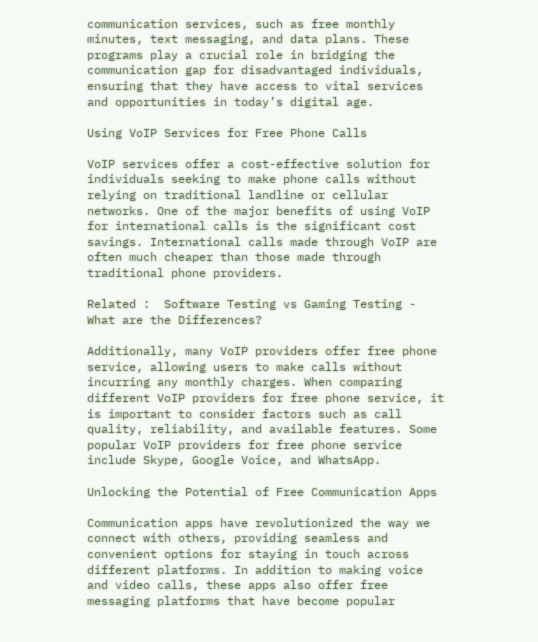communication services, such as free monthly minutes, text messaging, and data plans. These programs play a crucial role in bridging the communication gap for disadvantaged individuals, ensuring that they have access to vital services and opportunities in today’s digital age.

Using VoIP Services for Free Phone Calls

VoIP services offer a cost-effective solution for individuals seeking to make phone calls without relying on traditional landline or cellular networks. One of the major benefits of using VoIP for international calls is the significant cost savings. International calls made through VoIP are often much cheaper than those made through traditional phone providers.

Related :  Software Testing vs Gaming Testing - What are the Differences?

Additionally, many VoIP providers offer free phone service, allowing users to make calls without incurring any monthly charges. When comparing different VoIP providers for free phone service, it is important to consider factors such as call quality, reliability, and available features. Some popular VoIP providers for free phone service include Skype, Google Voice, and WhatsApp.

Unlocking the Potential of Free Communication Apps

Communication apps have revolutionized the way we connect with others, providing seamless and convenient options for staying in touch across different platforms. In addition to making voice and video calls, these apps also offer free messaging platforms that have become popular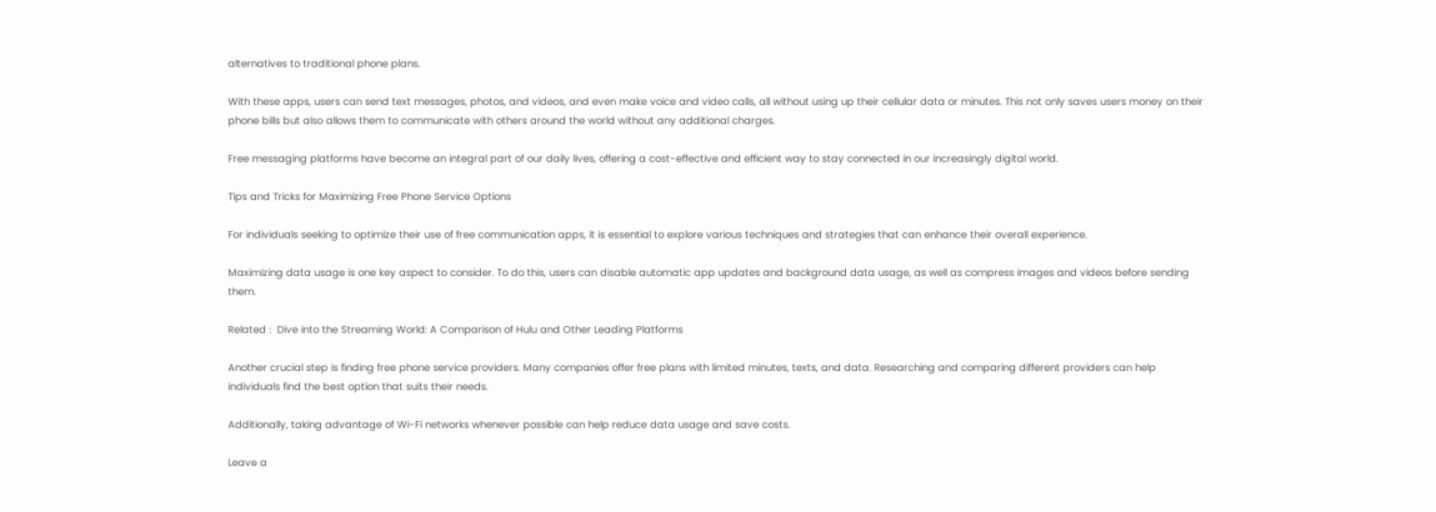alternatives to traditional phone plans.

With these apps, users can send text messages, photos, and videos, and even make voice and video calls, all without using up their cellular data or minutes. This not only saves users money on their phone bills but also allows them to communicate with others around the world without any additional charges.

Free messaging platforms have become an integral part of our daily lives, offering a cost-effective and efficient way to stay connected in our increasingly digital world.

Tips and Tricks for Maximizing Free Phone Service Options

For individuals seeking to optimize their use of free communication apps, it is essential to explore various techniques and strategies that can enhance their overall experience.

Maximizing data usage is one key aspect to consider. To do this, users can disable automatic app updates and background data usage, as well as compress images and videos before sending them.

Related :  Dive into the Streaming World: A Comparison of Hulu and Other Leading Platforms

Another crucial step is finding free phone service providers. Many companies offer free plans with limited minutes, texts, and data. Researching and comparing different providers can help individuals find the best option that suits their needs.

Additionally, taking advantage of Wi-Fi networks whenever possible can help reduce data usage and save costs.

Leave a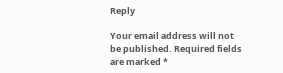Reply

Your email address will not be published. Required fields are marked *